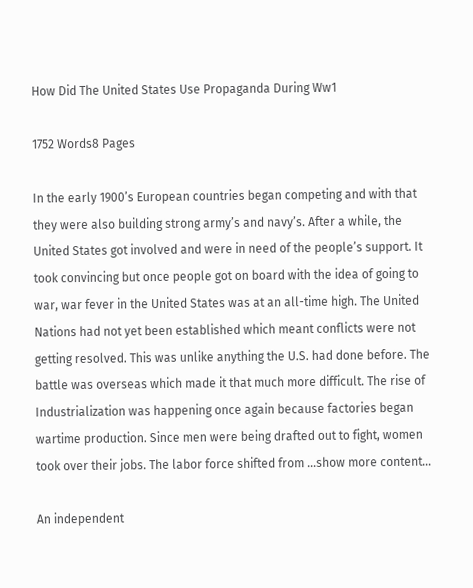How Did The United States Use Propaganda During Ww1

1752 Words8 Pages

In the early 1900’s European countries began competing and with that they were also building strong army’s and navy’s. After a while, the United States got involved and were in need of the people’s support. It took convincing but once people got on board with the idea of going to war, war fever in the United States was at an all-time high. The United Nations had not yet been established which meant conflicts were not getting resolved. This was unlike anything the U.S. had done before. The battle was overseas which made it that much more difficult. The rise of Industrialization was happening once again because factories began wartime production. Since men were being drafted out to fight, women took over their jobs. The labor force shifted from …show more content…

An independent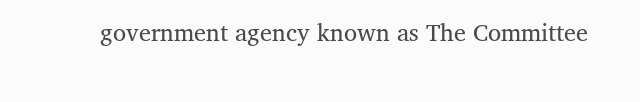government agency known as The Committee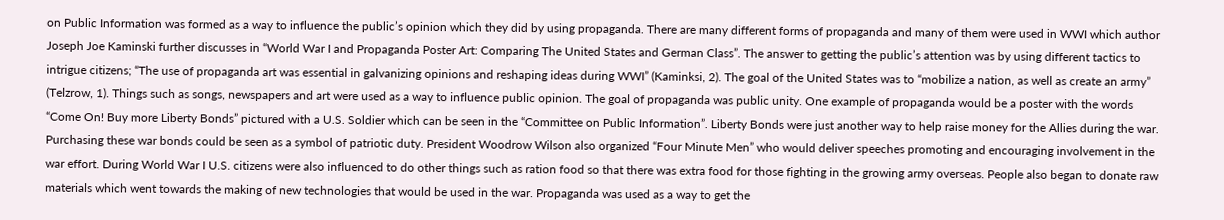on Public Information was formed as a way to influence the public’s opinion which they did by using propaganda. There are many different forms of propaganda and many of them were used in WWI which author Joseph Joe Kaminski further discusses in “World War I and Propaganda Poster Art: Comparing The United States and German Class”. The answer to getting the public’s attention was by using different tactics to intrigue citizens; “The use of propaganda art was essential in galvanizing opinions and reshaping ideas during WWI” (Kaminksi, 2). The goal of the United States was to “mobilize a nation, as well as create an army” (Telzrow, 1). Things such as songs, newspapers and art were used as a way to influence public opinion. The goal of propaganda was public unity. One example of propaganda would be a poster with the words “Come On! Buy more Liberty Bonds” pictured with a U.S. Soldier which can be seen in the “Committee on Public Information”. Liberty Bonds were just another way to help raise money for the Allies during the war. Purchasing these war bonds could be seen as a symbol of patriotic duty. President Woodrow Wilson also organized “Four Minute Men” who would deliver speeches promoting and encouraging involvement in the war effort. During World War I U.S. citizens were also influenced to do other things such as ration food so that there was extra food for those fighting in the growing army overseas. People also began to donate raw materials which went towards the making of new technologies that would be used in the war. Propaganda was used as a way to get the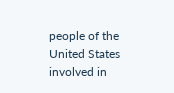people of the United States involved in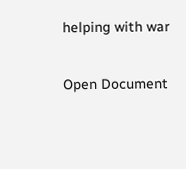helping with war

Open Document